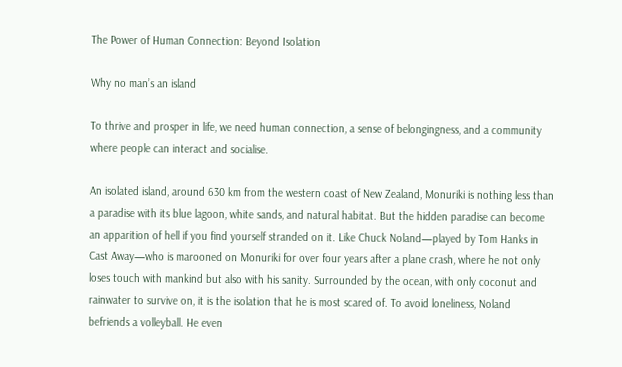The Power of Human Connection: Beyond Isolation

Why no man’s an island

To thrive and prosper in life, we need human connection, a sense of belongingness, and a community where people can interact and socialise.

An isolated island, around 630 km from the western coast of New Zealand, Monuriki is nothing less than a paradise with its blue lagoon, white sands, and natural habitat. But the hidden paradise can become an apparition of hell if you find yourself stranded on it. Like Chuck Noland—played by Tom Hanks in Cast Away—who is marooned on Monuriki for over four years after a plane crash, where he not only loses touch with mankind but also with his sanity. Surrounded by the ocean, with only coconut and rainwater to survive on, it is the isolation that he is most scared of. To avoid loneliness, Noland befriends a volleyball. He even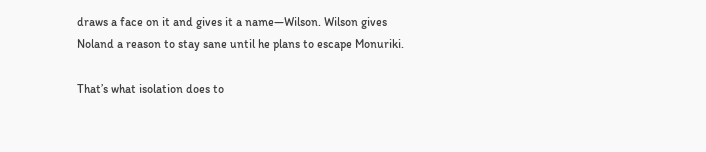draws a face on it and gives it a name—Wilson. Wilson gives Noland a reason to stay sane until he plans to escape Monuriki.

That’s what isolation does to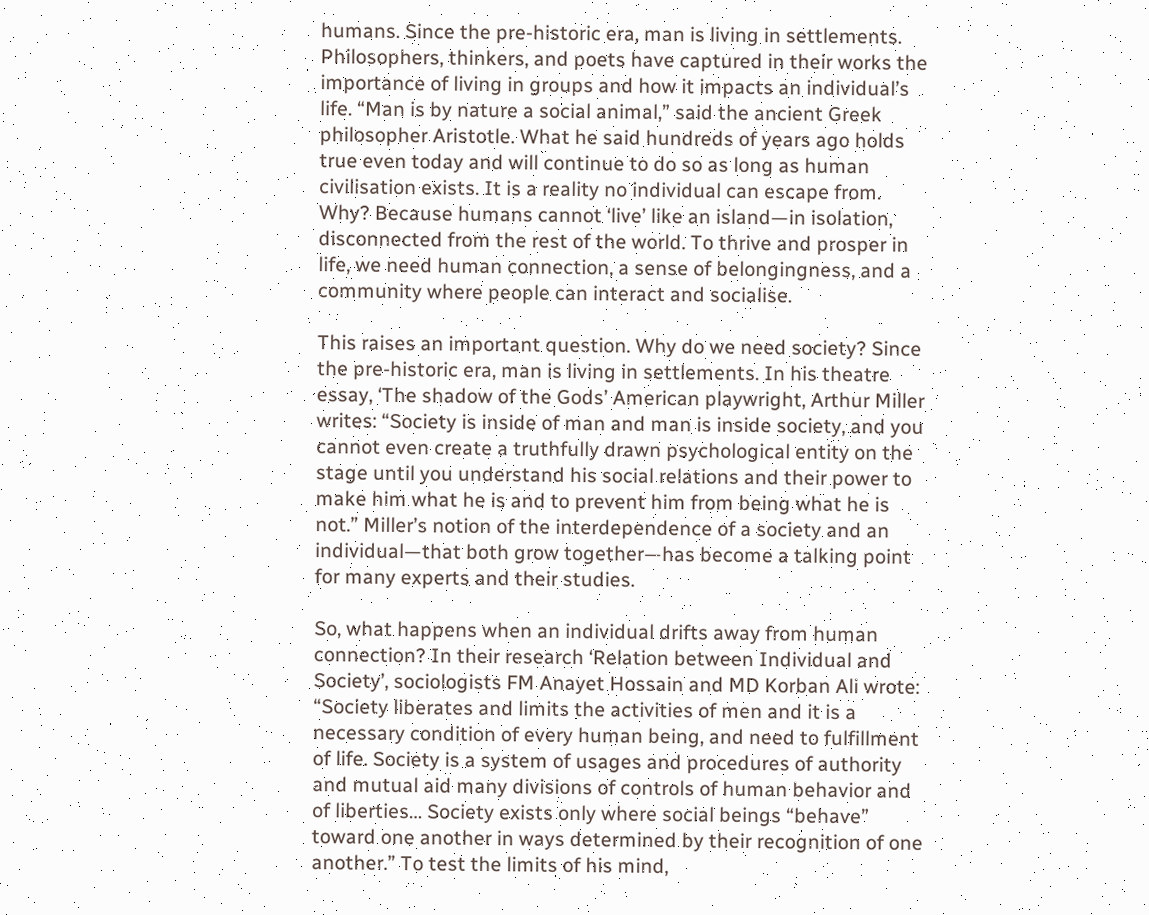humans. Since the pre-historic era, man is living in settlements. Philosophers, thinkers, and poets have captured in their works the importance of living in groups and how it impacts an individual’s life. “Man is by nature a social animal,” said the ancient Greek philosopher Aristotle. What he said hundreds of years ago holds true even today and will continue to do so as long as human civilisation exists. It is a reality no individual can escape from. Why? Because humans cannot ‘live’ like an island—in isolation, disconnected from the rest of the world. To thrive and prosper in life, we need human connection, a sense of belongingness, and a community where people can interact and socialise.

This raises an important question. Why do we need society? Since the pre-historic era, man is living in settlements. In his theatre essay, ‘The shadow of the Gods’ American playwright, Arthur Miller writes: “Society is inside of man and man is inside society, and you cannot even create a truthfully drawn psychological entity on the stage until you understand his social relations and their power to make him what he is and to prevent him from being what he is not.” Miller’s notion of the interdependence of a society and an individual—that both grow together—has become a talking point for many experts and their studies.

So, what happens when an individual drifts away from human connection? In their research ‘Relation between Individual and Society’, sociologists FM Anayet Hossain and MD Korban Ali wrote: “Society liberates and limits the activities of men and it is a necessary condition of every human being, and need to fulfillment of life. Society is a system of usages and procedures of authority and mutual aid many divisions of controls of human behavior and of liberties… Society exists only where social beings “behave” toward one another in ways determined by their recognition of one another.” To test the limits of his mind,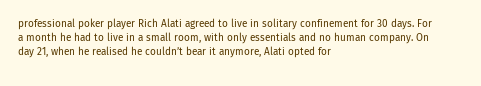professional poker player Rich Alati agreed to live in solitary confinement for 30 days. For a month he had to live in a small room, with only essentials and no human company. On day 21, when he realised he couldn’t bear it anymore, Alati opted for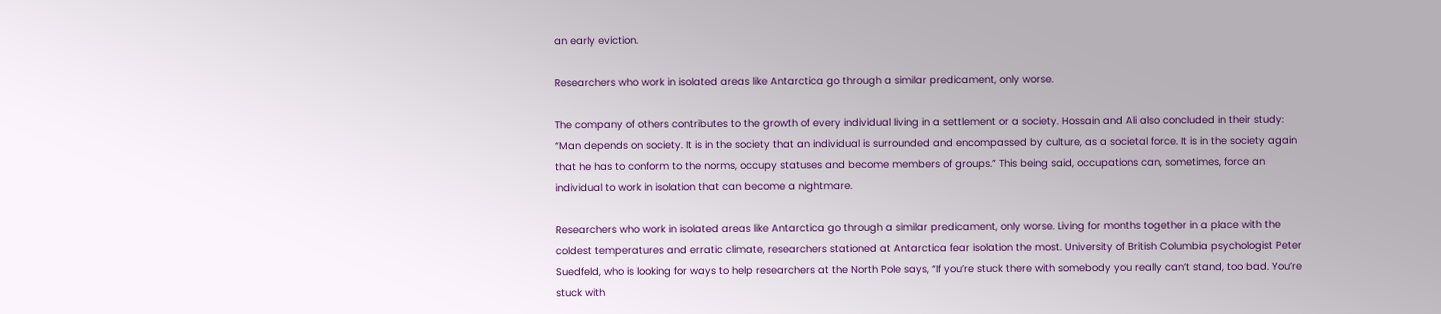an early eviction.

Researchers who work in isolated areas like Antarctica go through a similar predicament, only worse.

The company of others contributes to the growth of every individual living in a settlement or a society. Hossain and Ali also concluded in their study: “Man depends on society. It is in the society that an individual is surrounded and encompassed by culture, as a societal force. It is in the society again that he has to conform to the norms, occupy statuses and become members of groups.” This being said, occupations can, sometimes, force an individual to work in isolation that can become a nightmare.

Researchers who work in isolated areas like Antarctica go through a similar predicament, only worse. Living for months together in a place with the coldest temperatures and erratic climate, researchers stationed at Antarctica fear isolation the most. University of British Columbia psychologist Peter Suedfeld, who is looking for ways to help researchers at the North Pole says, “If you’re stuck there with somebody you really can’t stand, too bad. You’re stuck with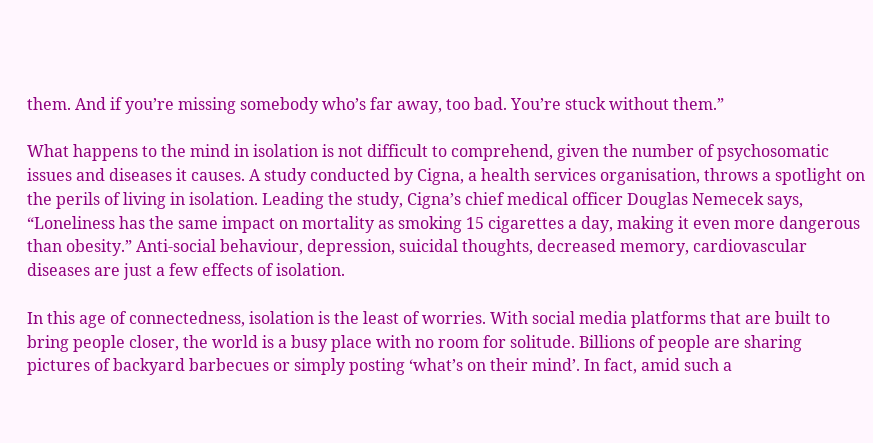them. And if you’re missing somebody who’s far away, too bad. You’re stuck without them.”

What happens to the mind in isolation is not difficult to comprehend, given the number of psychosomatic issues and diseases it causes. A study conducted by Cigna, a health services organisation, throws a spotlight on the perils of living in isolation. Leading the study, Cigna’s chief medical officer Douglas Nemecek says, “Loneliness has the same impact on mortality as smoking 15 cigarettes a day, making it even more dangerous than obesity.” Anti-social behaviour, depression, suicidal thoughts, decreased memory, cardiovascular diseases are just a few effects of isolation.

In this age of connectedness, isolation is the least of worries. With social media platforms that are built to bring people closer, the world is a busy place with no room for solitude. Billions of people are sharing pictures of backyard barbecues or simply posting ‘what’s on their mind’. In fact, amid such a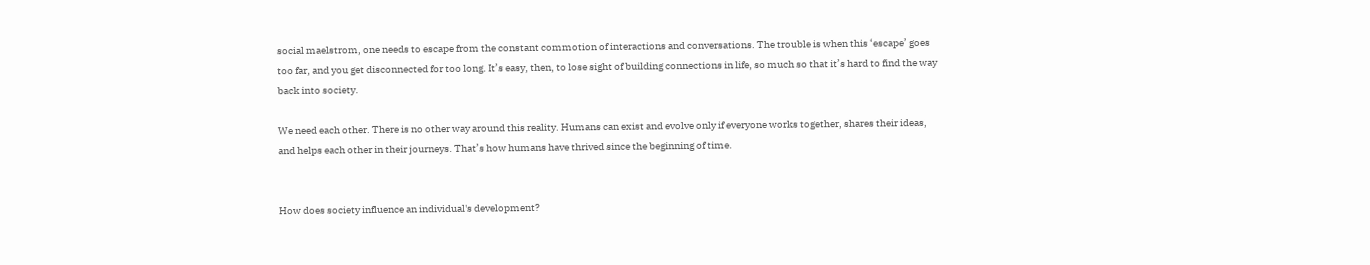social maelstrom, one needs to escape from the constant commotion of interactions and conversations. The trouble is when this ‘escape’ goes too far, and you get disconnected for too long. It’s easy, then, to lose sight of building connections in life, so much so that it’s hard to find the way back into society.

We need each other. There is no other way around this reality. Humans can exist and evolve only if everyone works together, shares their ideas, and helps each other in their journeys. That’s how humans have thrived since the beginning of time.


How does society influence an individual's development?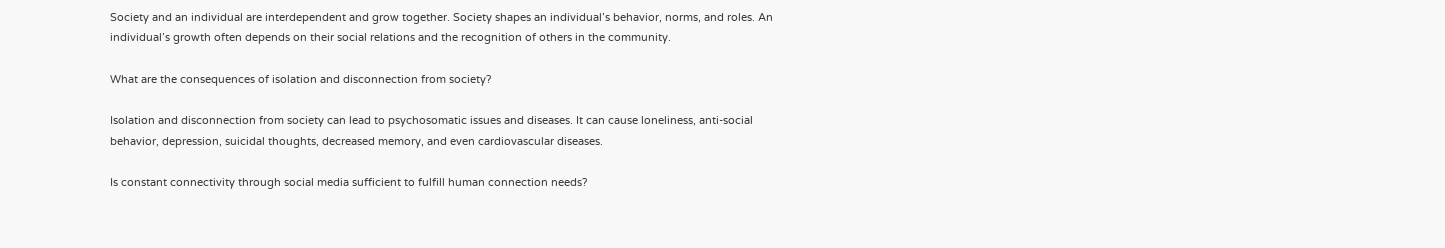Society and an individual are interdependent and grow together. Society shapes an individual’s behavior, norms, and roles. An individual’s growth often depends on their social relations and the recognition of others in the community.

What are the consequences of isolation and disconnection from society?

Isolation and disconnection from society can lead to psychosomatic issues and diseases. It can cause loneliness, anti-social behavior, depression, suicidal thoughts, decreased memory, and even cardiovascular diseases.

Is constant connectivity through social media sufficient to fulfill human connection needs?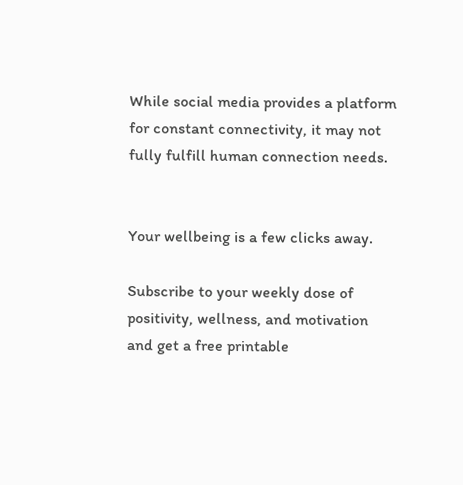While social media provides a platform for constant connectivity, it may not fully fulfill human connection needs.


Your wellbeing is a few clicks away.

Subscribe to your weekly dose of positivity, wellness, and motivation and get a free printable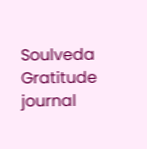Soulveda Gratitude journal